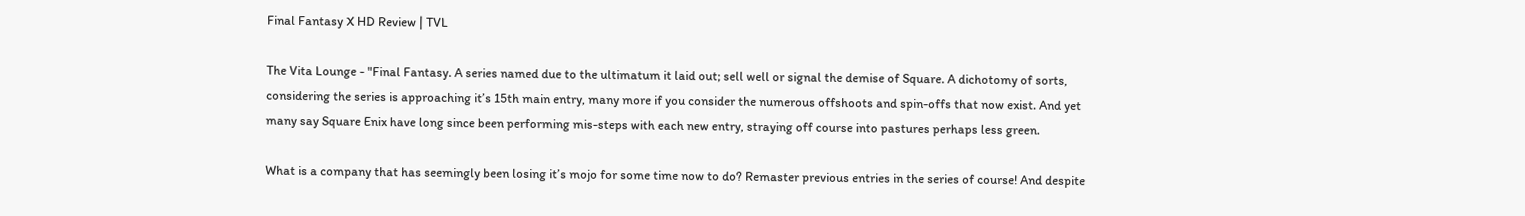Final Fantasy X HD Review | TVL

The Vita Lounge - "Final Fantasy. A series named due to the ultimatum it laid out; sell well or signal the demise of Square. A dichotomy of sorts, considering the series is approaching it’s 15th main entry, many more if you consider the numerous offshoots and spin-offs that now exist. And yet many say Square Enix have long since been performing mis-steps with each new entry, straying off course into pastures perhaps less green.

What is a company that has seemingly been losing it’s mojo for some time now to do? Remaster previous entries in the series of course! And despite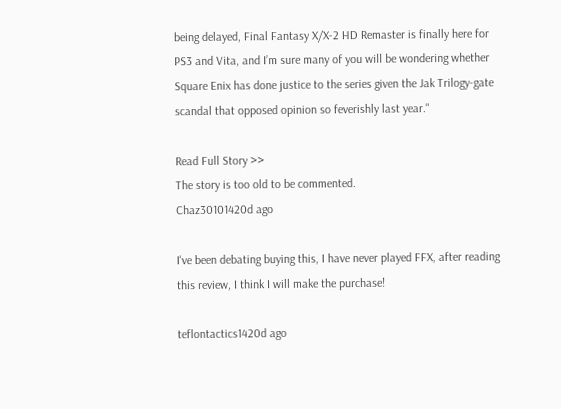being delayed, Final Fantasy X/X-2 HD Remaster is finally here for PS3 and Vita, and I’m sure many of you will be wondering whether Square Enix has done justice to the series given the Jak Trilogy-gate scandal that opposed opinion so feverishly last year."

Read Full Story >>
The story is too old to be commented.
Chaz30101420d ago

I've been debating buying this, I have never played FFX, after reading this review, I think I will make the purchase!

teflontactics1420d ago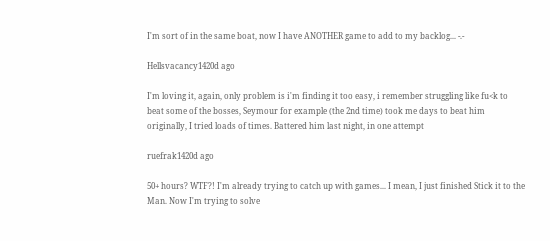I'm sort of in the same boat, now I have ANOTHER game to add to my backlog... -.-

Hellsvacancy1420d ago

I'm loving it, again, only problem is i'm finding it too easy, i remember struggling like fu<k to beat some of the bosses, Seymour for example (the 2nd time) took me days to beat him originally, I tried loads of times. Battered him last night, in one attempt

ruefrak1420d ago

50+ hours? WTF?! I'm already trying to catch up with games... I mean, I just finished Stick it to the Man. Now I'm trying to solve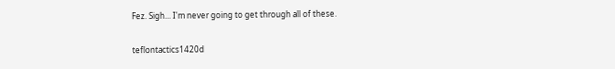Fez. Sigh... I'm never going to get through all of these.

teflontactics1420d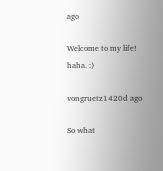ago

Welcome to my life! haha. :)

vongruetz1420d ago

So what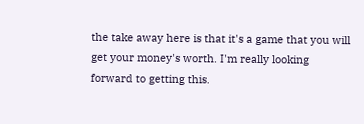the take away here is that it's a game that you will get your money's worth. I'm really looking forward to getting this.